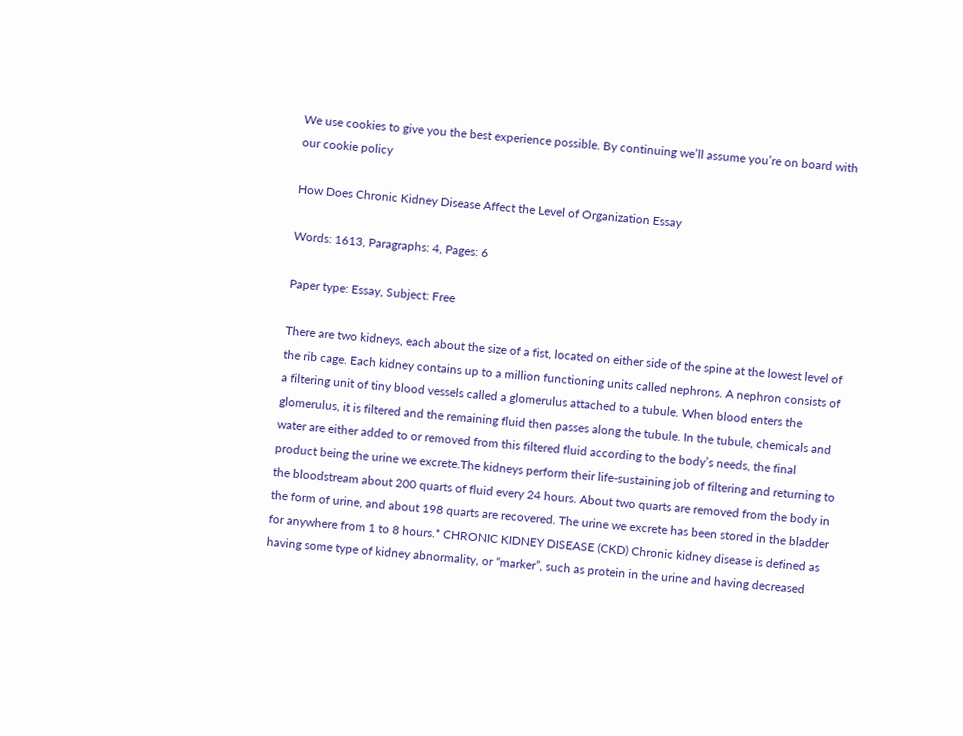We use cookies to give you the best experience possible. By continuing we’ll assume you’re on board with our cookie policy

How Does Chronic Kidney Disease Affect the Level of Organization Essay

Words: 1613, Paragraphs: 4, Pages: 6

Paper type: Essay, Subject: Free

There are two kidneys, each about the size of a fist, located on either side of the spine at the lowest level of the rib cage. Each kidney contains up to a million functioning units called nephrons. A nephron consists of a filtering unit of tiny blood vessels called a glomerulus attached to a tubule. When blood enters the glomerulus, it is filtered and the remaining fluid then passes along the tubule. In the tubule, chemicals and water are either added to or removed from this filtered fluid according to the body’s needs, the final product being the urine we excrete.The kidneys perform their life-sustaining job of filtering and returning to the bloodstream about 200 quarts of fluid every 24 hours. About two quarts are removed from the body in the form of urine, and about 198 quarts are recovered. The urine we excrete has been stored in the bladder for anywhere from 1 to 8 hours.* CHRONIC KIDNEY DISEASE (CKD) Chronic kidney disease is defined as having some type of kidney abnormality, or “marker”, such as protein in the urine and having decreased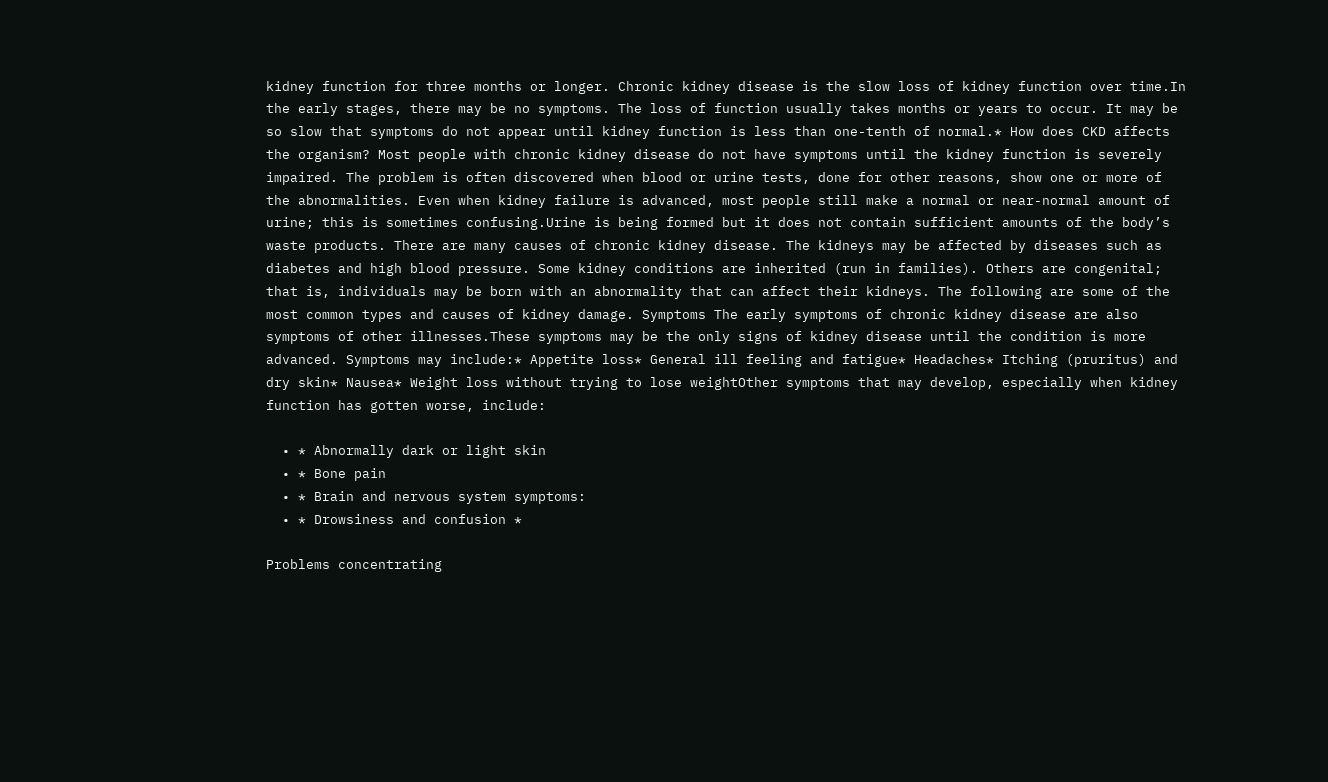kidney function for three months or longer. Chronic kidney disease is the slow loss of kidney function over time.In the early stages, there may be no symptoms. The loss of function usually takes months or years to occur. It may be so slow that symptoms do not appear until kidney function is less than one-tenth of normal.* How does CKD affects the organism? Most people with chronic kidney disease do not have symptoms until the kidney function is severely impaired. The problem is often discovered when blood or urine tests, done for other reasons, show one or more of the abnormalities. Even when kidney failure is advanced, most people still make a normal or near-normal amount of urine; this is sometimes confusing.Urine is being formed but it does not contain sufficient amounts of the body’s waste products. There are many causes of chronic kidney disease. The kidneys may be affected by diseases such as diabetes and high blood pressure. Some kidney conditions are inherited (run in families). Others are congenital; that is, individuals may be born with an abnormality that can affect their kidneys. The following are some of the most common types and causes of kidney damage. Symptoms The early symptoms of chronic kidney disease are also symptoms of other illnesses.These symptoms may be the only signs of kidney disease until the condition is more advanced. Symptoms may include:* Appetite loss* General ill feeling and fatigue* Headaches* Itching (pruritus) and dry skin* Nausea* Weight loss without trying to lose weightOther symptoms that may develop, especially when kidney function has gotten worse, include:

  • * Abnormally dark or light skin
  • * Bone pain
  • * Brain and nervous system symptoms:
  • * Drowsiness and confusion *

Problems concentrating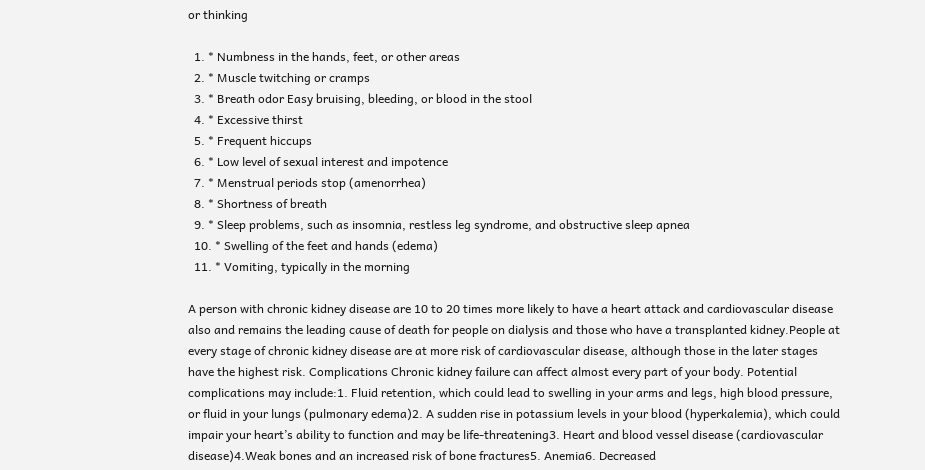or thinking

  1. * Numbness in the hands, feet, or other areas
  2. * Muscle twitching or cramps
  3. * Breath odor Easy bruising, bleeding, or blood in the stool
  4. * Excessive thirst
  5. * Frequent hiccups
  6. * Low level of sexual interest and impotence
  7. * Menstrual periods stop (amenorrhea)
  8. * Shortness of breath
  9. * Sleep problems, such as insomnia, restless leg syndrome, and obstructive sleep apnea
  10. * Swelling of the feet and hands (edema)
  11. * Vomiting, typically in the morning

A person with chronic kidney disease are 10 to 20 times more likely to have a heart attack and cardiovascular disease also and remains the leading cause of death for people on dialysis and those who have a transplanted kidney.People at every stage of chronic kidney disease are at more risk of cardiovascular disease, although those in the later stages have the highest risk. Complications Chronic kidney failure can affect almost every part of your body. Potential complications may include:1. Fluid retention, which could lead to swelling in your arms and legs, high blood pressure, or fluid in your lungs (pulmonary edema)2. A sudden rise in potassium levels in your blood (hyperkalemia), which could impair your heart’s ability to function and may be life-threatening3. Heart and blood vessel disease (cardiovascular disease)4.Weak bones and an increased risk of bone fractures5. Anemia6. Decreased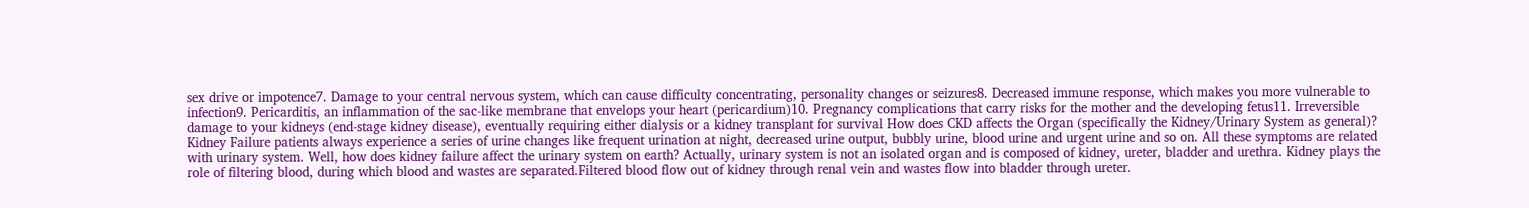sex drive or impotence7. Damage to your central nervous system, which can cause difficulty concentrating, personality changes or seizures8. Decreased immune response, which makes you more vulnerable to infection9. Pericarditis, an inflammation of the sac-like membrane that envelops your heart (pericardium)10. Pregnancy complications that carry risks for the mother and the developing fetus11. Irreversible damage to your kidneys (end-stage kidney disease), eventually requiring either dialysis or a kidney transplant for survival How does CKD affects the Organ (specifically the Kidney/Urinary System as general)? Kidney Failure patients always experience a series of urine changes like frequent urination at night, decreased urine output, bubbly urine, blood urine and urgent urine and so on. All these symptoms are related with urinary system. Well, how does kidney failure affect the urinary system on earth? Actually, urinary system is not an isolated organ and is composed of kidney, ureter, bladder and urethra. Kidney plays the role of filtering blood, during which blood and wastes are separated.Filtered blood flow out of kidney through renal vein and wastes flow into bladder through ureter.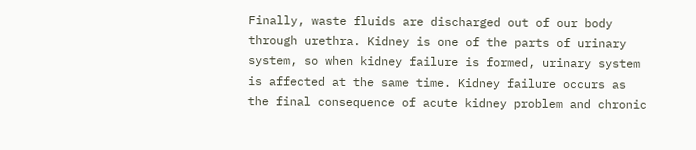Finally, waste fluids are discharged out of our body through urethra. Kidney is one of the parts of urinary system, so when kidney failure is formed, urinary system is affected at the same time. Kidney failure occurs as the final consequence of acute kidney problem and chronic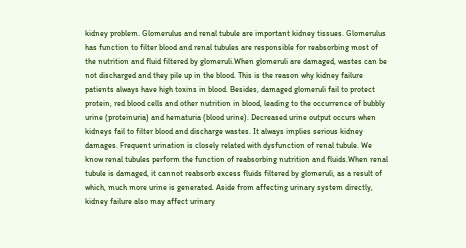kidney problem. Glomerulus and renal tubule are important kidney tissues. Glomerulus has function to filter blood and renal tubules are responsible for reabsorbing most of the nutrition and fluid filtered by glomeruli.When glomeruli are damaged, wastes can be not discharged and they pile up in the blood. This is the reason why kidney failure patients always have high toxins in blood. Besides, damaged glomeruli fail to protect protein, red blood cells and other nutrition in blood, leading to the occurrence of bubbly urine (proteinuria) and hematuria (blood urine). Decreased urine output occurs when kidneys fail to filter blood and discharge wastes. It always implies serious kidney damages. Frequent urination is closely related with dysfunction of renal tubule. We know renal tubules perform the function of reabsorbing nutrition and fluids.When renal tubule is damaged, it cannot reabsorb excess fluids filtered by glomeruli, as a result of which, much more urine is generated. Aside from affecting urinary system directly, kidney failure also may affect urinary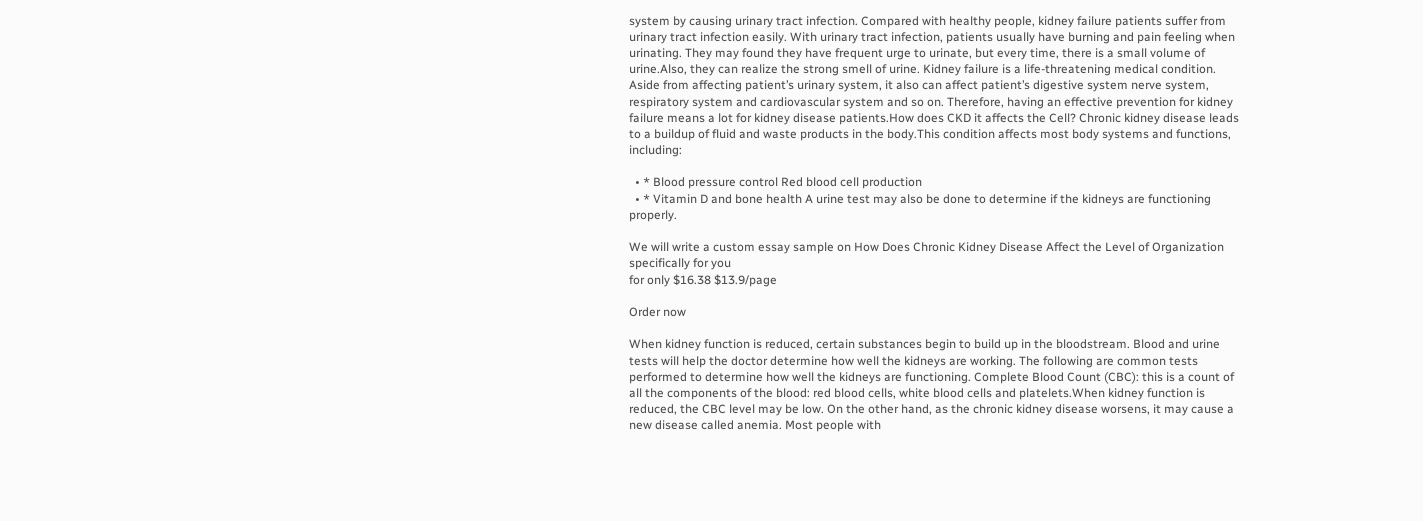system by causing urinary tract infection. Compared with healthy people, kidney failure patients suffer from urinary tract infection easily. With urinary tract infection, patients usually have burning and pain feeling when urinating. They may found they have frequent urge to urinate, but every time, there is a small volume of urine.Also, they can realize the strong smell of urine. Kidney failure is a life-threatening medical condition. Aside from affecting patient’s urinary system, it also can affect patient’s digestive system nerve system, respiratory system and cardiovascular system and so on. Therefore, having an effective prevention for kidney failure means a lot for kidney disease patients.How does CKD it affects the Cell? Chronic kidney disease leads to a buildup of fluid and waste products in the body.This condition affects most body systems and functions, including:

  • * Blood pressure control Red blood cell production
  • * Vitamin D and bone health A urine test may also be done to determine if the kidneys are functioning properly.

We will write a custom essay sample on How Does Chronic Kidney Disease Affect the Level of Organization specifically for you
for only $16.38 $13.9/page

Order now

When kidney function is reduced, certain substances begin to build up in the bloodstream. Blood and urine tests will help the doctor determine how well the kidneys are working. The following are common tests performed to determine how well the kidneys are functioning. Complete Blood Count (CBC): this is a count of all the components of the blood: red blood cells, white blood cells and platelets.When kidney function is reduced, the CBC level may be low. On the other hand, as the chronic kidney disease worsens, it may cause a new disease called anemia. Most people with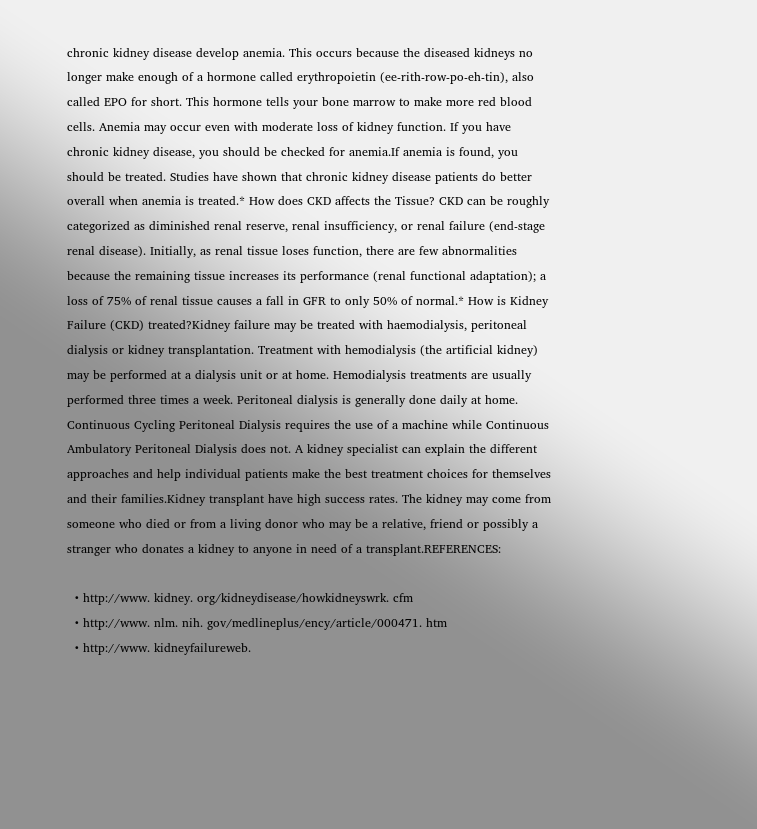chronic kidney disease develop anemia. This occurs because the diseased kidneys no longer make enough of a hormone called erythropoietin (ee-rith-row-po-eh-tin), also called EPO for short. This hormone tells your bone marrow to make more red blood cells. Anemia may occur even with moderate loss of kidney function. If you have chronic kidney disease, you should be checked for anemia.If anemia is found, you should be treated. Studies have shown that chronic kidney disease patients do better overall when anemia is treated.* How does CKD affects the Tissue? CKD can be roughly categorized as diminished renal reserve, renal insufficiency, or renal failure (end-stage renal disease). Initially, as renal tissue loses function, there are few abnormalities because the remaining tissue increases its performance (renal functional adaptation); a loss of 75% of renal tissue causes a fall in GFR to only 50% of normal.* How is Kidney Failure (CKD) treated?Kidney failure may be treated with haemodialysis, peritoneal dialysis or kidney transplantation. Treatment with hemodialysis (the artificial kidney) may be performed at a dialysis unit or at home. Hemodialysis treatments are usually performed three times a week. Peritoneal dialysis is generally done daily at home. Continuous Cycling Peritoneal Dialysis requires the use of a machine while Continuous Ambulatory Peritoneal Dialysis does not. A kidney specialist can explain the different approaches and help individual patients make the best treatment choices for themselves and their families.Kidney transplant have high success rates. The kidney may come from someone who died or from a living donor who may be a relative, friend or possibly a stranger who donates a kidney to anyone in need of a transplant.REFERENCES:

  • http://www. kidney. org/kidneydisease/howkidneyswrk. cfm
  • http://www. nlm. nih. gov/medlineplus/ency/article/000471. htm
  • http://www. kidneyfailureweb.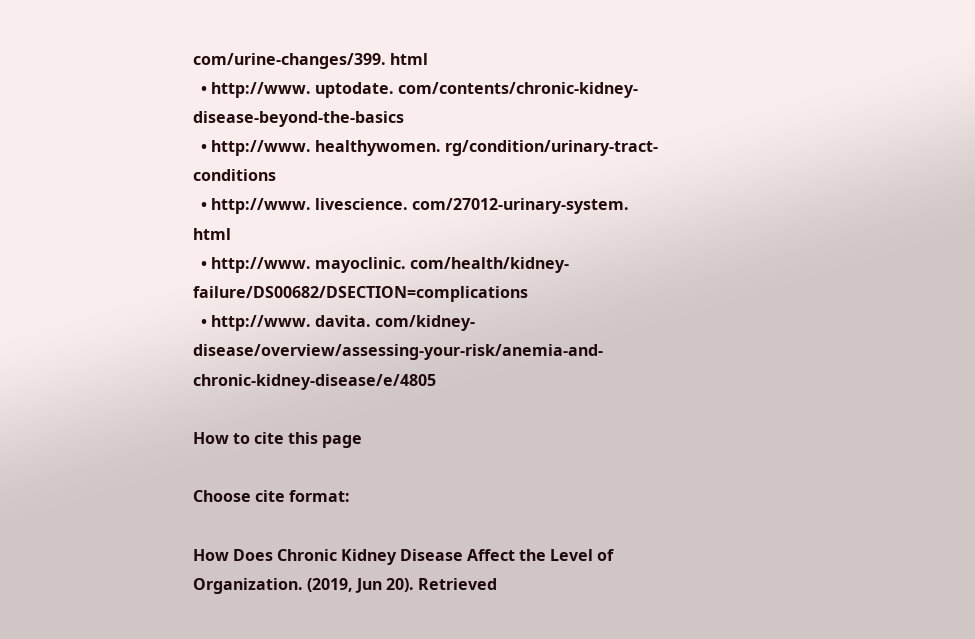com/urine-changes/399. html
  • http://www. uptodate. com/contents/chronic-kidney-disease-beyond-the-basics
  • http://www. healthywomen. rg/condition/urinary-tract-conditions
  • http://www. livescience. com/27012-urinary-system. html
  • http://www. mayoclinic. com/health/kidney-failure/DS00682/DSECTION=complications
  • http://www. davita. com/kidney-disease/overview/assessing-your-risk/anemia-and-chronic-kidney-disease/e/4805

How to cite this page

Choose cite format:

How Does Chronic Kidney Disease Affect the Level of Organization. (2019, Jun 20). Retrieved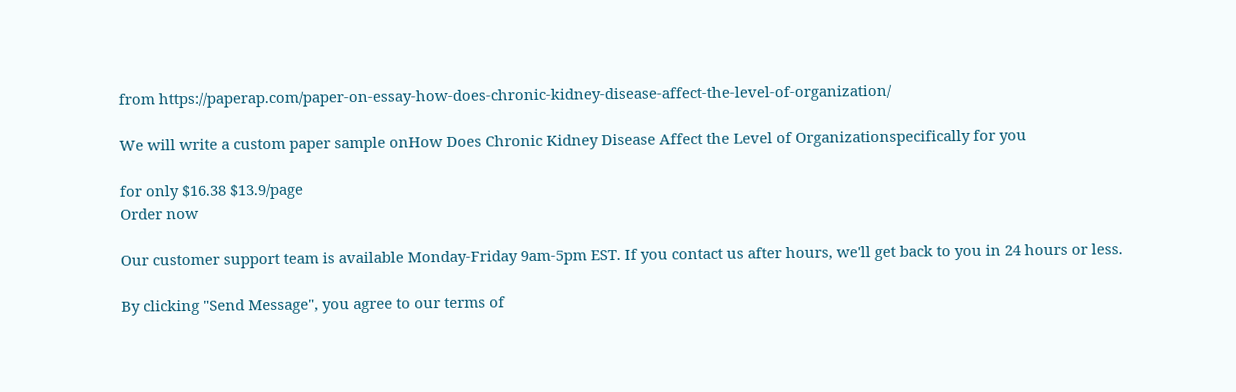from https://paperap.com/paper-on-essay-how-does-chronic-kidney-disease-affect-the-level-of-organization/

We will write a custom paper sample onHow Does Chronic Kidney Disease Affect the Level of Organizationspecifically for you

for only $16.38 $13.9/page
Order now

Our customer support team is available Monday-Friday 9am-5pm EST. If you contact us after hours, we'll get back to you in 24 hours or less.

By clicking "Send Message", you agree to our terms of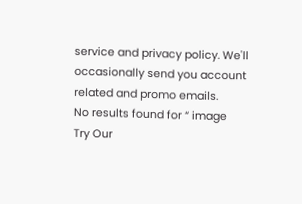service and privacy policy. We'll occasionally send you account related and promo emails.
No results found for “ image
Try Our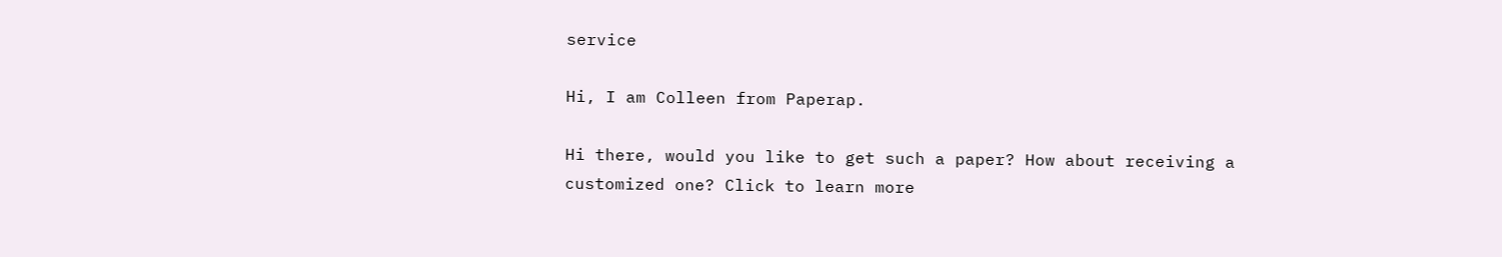service

Hi, I am Colleen from Paperap.

Hi there, would you like to get such a paper? How about receiving a customized one? Click to learn more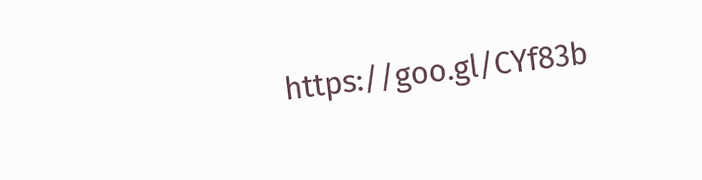https://goo.gl/CYf83b